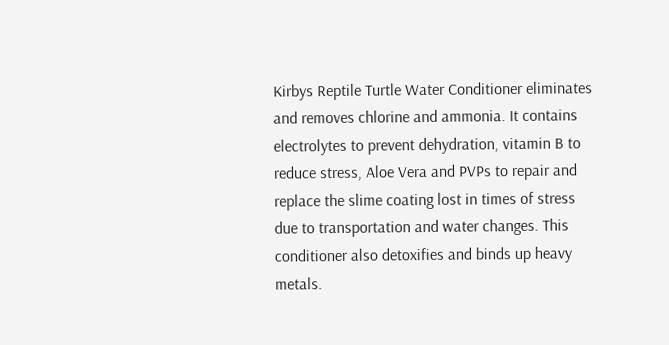Kirbys Reptile Turtle Water Conditioner eliminates and removes chlorine and ammonia. It contains electrolytes to prevent dehydration, vitamin B to reduce stress, Aloe Vera and PVPs to repair and replace the slime coating lost in times of stress due to transportation and water changes. This conditioner also detoxifies and binds up heavy metals.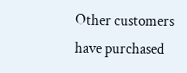Other customers have purchased